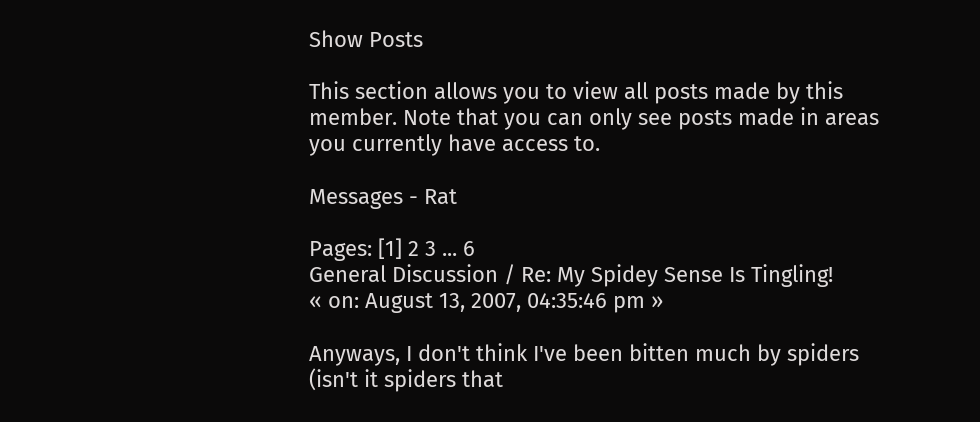Show Posts

This section allows you to view all posts made by this member. Note that you can only see posts made in areas you currently have access to.

Messages - Rat

Pages: [1] 2 3 ... 6
General Discussion / Re: My Spidey Sense Is Tingling!
« on: August 13, 2007, 04:35:46 pm »

Anyways, I don't think I've been bitten much by spiders (isn't it spiders that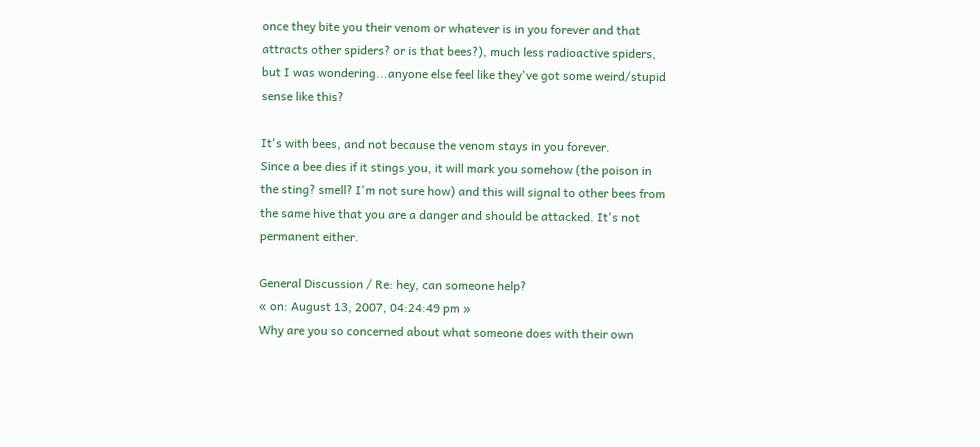once they bite you their venom or whatever is in you forever and that attracts other spiders? or is that bees?), much less radioactive spiders, but I was wondering...anyone else feel like they've got some weird/stupid sense like this?

It's with bees, and not because the venom stays in you forever.
Since a bee dies if it stings you, it will mark you somehow (the poison in the sting? smell? I'm not sure how) and this will signal to other bees from the same hive that you are a danger and should be attacked. It's not permanent either.

General Discussion / Re: hey, can someone help?
« on: August 13, 2007, 04:24:49 pm »
Why are you so concerned about what someone does with their own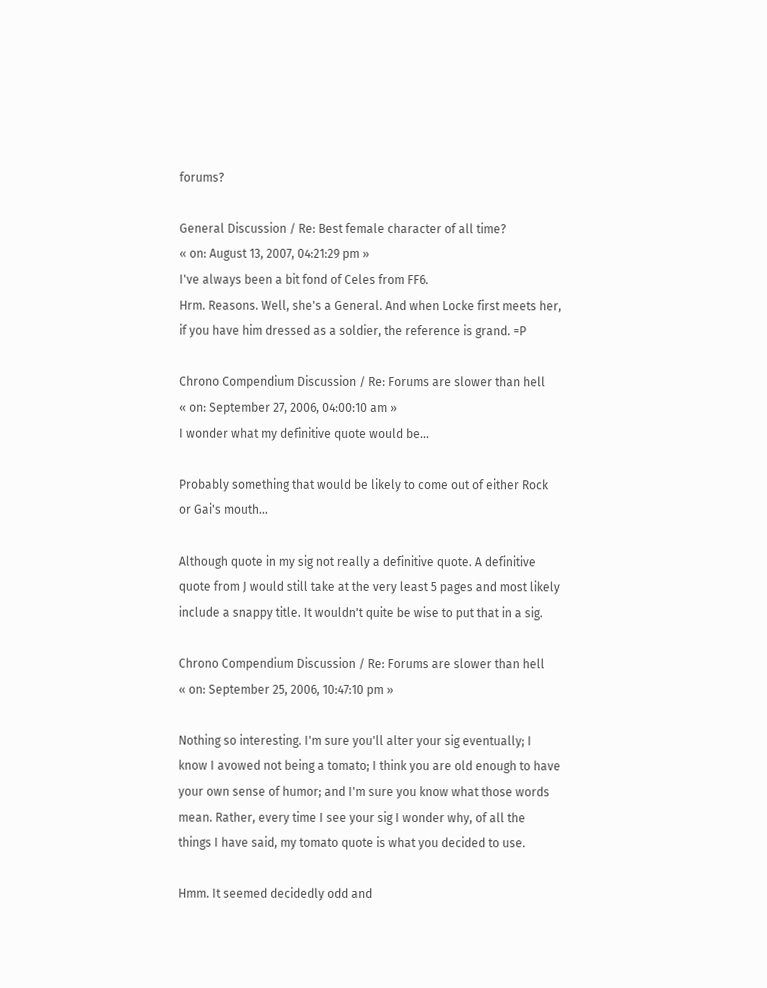forums?

General Discussion / Re: Best female character of all time?
« on: August 13, 2007, 04:21:29 pm »
I've always been a bit fond of Celes from FF6.
Hrm. Reasons. Well, she's a General. And when Locke first meets her, if you have him dressed as a soldier, the reference is grand. =P

Chrono Compendium Discussion / Re: Forums are slower than hell
« on: September 27, 2006, 04:00:10 am »
I wonder what my definitive quote would be...

Probably something that would be likely to come out of either Rock or Gai's mouth...

Although quote in my sig not really a definitive quote. A definitive quote from J would still take at the very least 5 pages and most likely include a snappy title. It wouldn't quite be wise to put that in a sig.

Chrono Compendium Discussion / Re: Forums are slower than hell
« on: September 25, 2006, 10:47:10 pm »

Nothing so interesting. I'm sure you'll alter your sig eventually; I know I avowed not being a tomato; I think you are old enough to have your own sense of humor; and I'm sure you know what those words mean. Rather, every time I see your sig I wonder why, of all the things I have said, my tomato quote is what you decided to use.

Hmm. It seemed decidedly odd and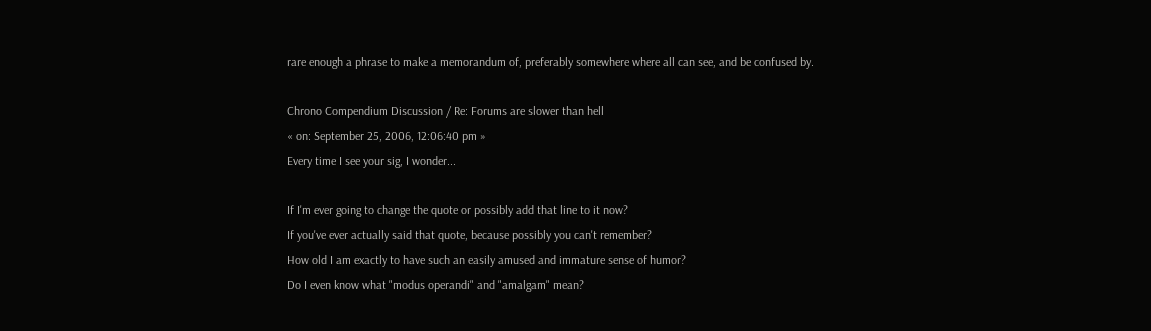rare enough a phrase to make a memorandum of, preferably somewhere where all can see, and be confused by.

Chrono Compendium Discussion / Re: Forums are slower than hell
« on: September 25, 2006, 12:06:40 pm »
Every time I see your sig, I wonder...

If I'm ever going to change the quote or possibly add that line to it now?
If you've ever actually said that quote, because possibly you can't remember?
How old I am exactly to have such an easily amused and immature sense of humor?
Do I even know what "modus operandi" and "amalgam" mean?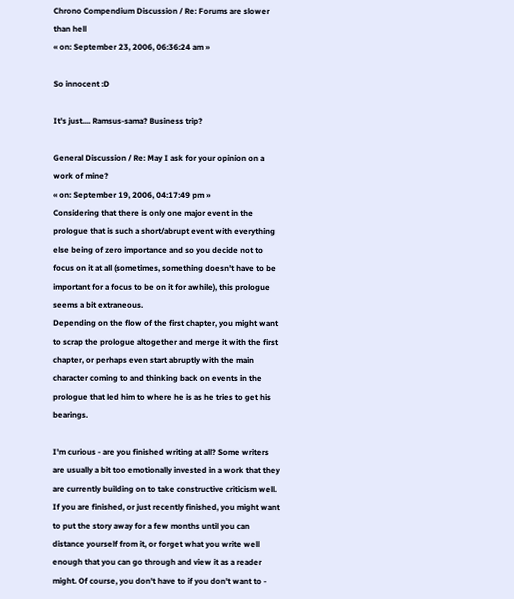Chrono Compendium Discussion / Re: Forums are slower than hell
« on: September 23, 2006, 06:36:24 am »

So innocent :D

It's just.... Ramsus-sama? Business trip?

General Discussion / Re: May I ask for your opinion on a work of mine?
« on: September 19, 2006, 04:17:49 pm »
Considering that there is only one major event in the prologue that is such a short/abrupt event with everything else being of zero importance and so you decide not to focus on it at all (sometimes, something doesn't have to be important for a focus to be on it for awhile), this prologue seems a bit extraneous.
Depending on the flow of the first chapter, you might want to scrap the prologue altogether and merge it with the first chapter, or perhaps even start abruptly with the main character coming to and thinking back on events in the prologue that led him to where he is as he tries to get his bearings.

I'm curious - are you finished writing at all? Some writers are usually a bit too emotionally invested in a work that they are currently building on to take constructive criticism well. If you are finished, or just recently finished, you might want to put the story away for a few months until you can distance yourself from it, or forget what you write well enough that you can go through and view it as a reader might. Of course, you don't have to if you don't want to -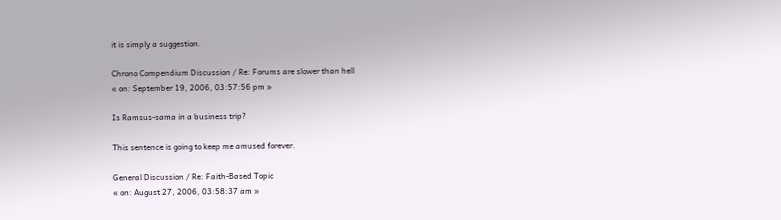it is simply a suggestion.

Chrono Compendium Discussion / Re: Forums are slower than hell
« on: September 19, 2006, 03:57:56 pm »

Is Ramsus-sama in a business trip?

This sentence is going to keep me amused forever.

General Discussion / Re: Faith-Based Topic
« on: August 27, 2006, 03:58:37 am »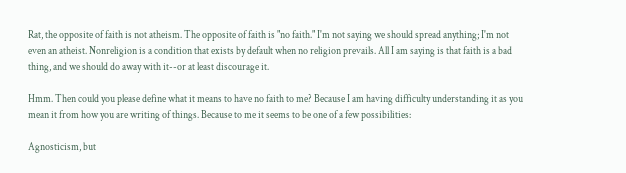Rat, the opposite of faith is not atheism. The opposite of faith is "no faith." I'm not saying we should spread anything; I'm not even an atheist. Nonreligion is a condition that exists by default when no religion prevails. All I am saying is that faith is a bad thing, and we should do away with it--or at least discourage it.

Hmm. Then could you please define what it means to have no faith to me? Because I am having difficulty understanding it as you mean it from how you are writing of things. Because to me it seems to be one of a few possibilities:

Agnosticism, but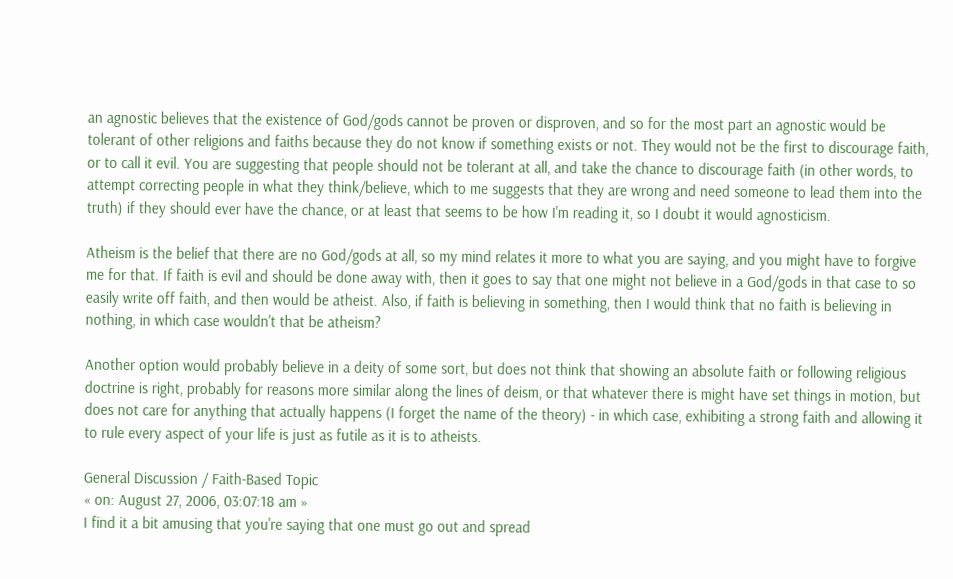an agnostic believes that the existence of God/gods cannot be proven or disproven, and so for the most part an agnostic would be tolerant of other religions and faiths because they do not know if something exists or not. They would not be the first to discourage faith, or to call it evil. You are suggesting that people should not be tolerant at all, and take the chance to discourage faith (in other words, to attempt correcting people in what they think/believe, which to me suggests that they are wrong and need someone to lead them into the truth) if they should ever have the chance, or at least that seems to be how I'm reading it, so I doubt it would agnosticism.

Atheism is the belief that there are no God/gods at all, so my mind relates it more to what you are saying, and you might have to forgive me for that. If faith is evil and should be done away with, then it goes to say that one might not believe in a God/gods in that case to so easily write off faith, and then would be atheist. Also, if faith is believing in something, then I would think that no faith is believing in nothing, in which case wouldn't that be atheism?

Another option would probably believe in a deity of some sort, but does not think that showing an absolute faith or following religious doctrine is right, probably for reasons more similar along the lines of deism, or that whatever there is might have set things in motion, but does not care for anything that actually happens (I forget the name of the theory) - in which case, exhibiting a strong faith and allowing it to rule every aspect of your life is just as futile as it is to atheists.

General Discussion / Faith-Based Topic
« on: August 27, 2006, 03:07:18 am »
I find it a bit amusing that you're saying that one must go out and spread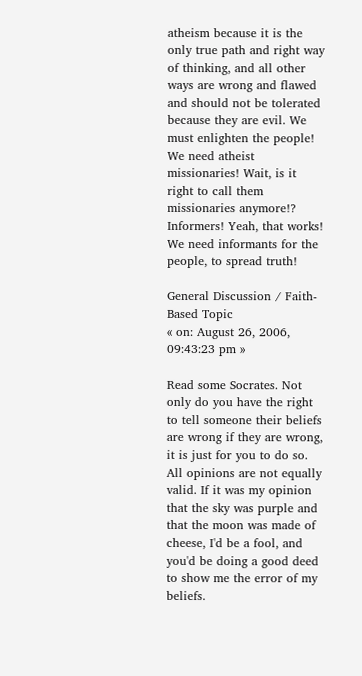atheism because it is the only true path and right way of thinking, and all other ways are wrong and flawed and should not be tolerated because they are evil. We must enlighten the people! We need atheist missionaries! Wait, is it right to call them missionaries anymore!? Informers! Yeah, that works! We need informants for the people, to spread truth!

General Discussion / Faith-Based Topic
« on: August 26, 2006, 09:43:23 pm »

Read some Socrates. Not only do you have the right to tell someone their beliefs are wrong if they are wrong, it is just for you to do so. All opinions are not equally valid. If it was my opinion that the sky was purple and that the moon was made of cheese, I'd be a fool, and you'd be doing a good deed to show me the error of my beliefs.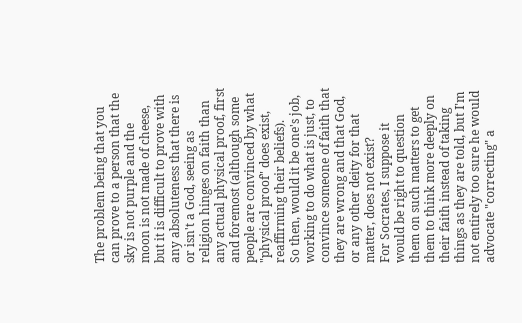The problem being that you can prove to a person that the sky is not purple and the moon is not made of cheese, but it is difficult to prove with any absoluteness that there is or isn't a God, seeing as religion hinges on faith than any actual physical proof, first and foremost (although some people are convinced by what "physical proof" does exist, reaffirming their beliefs).
So then, would it be one's job, working to do what is just, to convince someone of faith that they are wrong and that God, or any other deity for that matter, does not exist?
For Socrates, I suppose it would be right to question them on such matters to get them to think more deeply on their faith instead of taking things as they are told, but I'm not entirely too sure he would advocate "correcting" a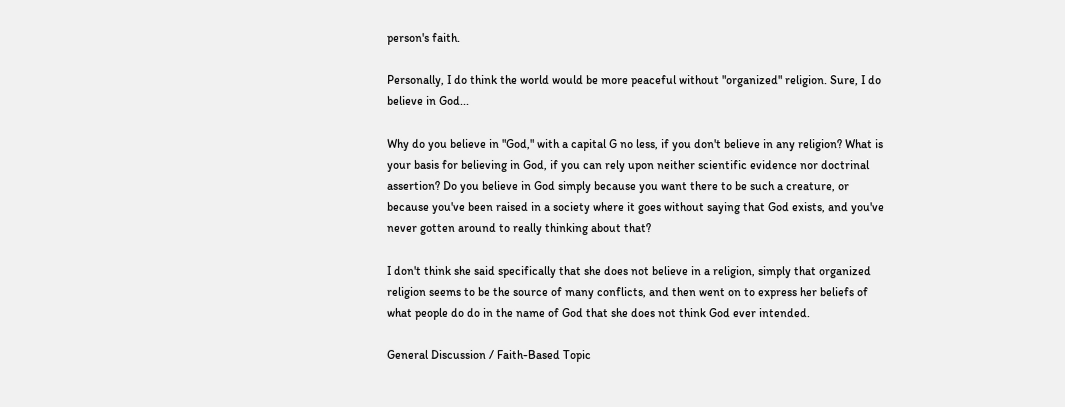person's faith.

Personally, I do think the world would be more peaceful without "organized" religion. Sure, I do believe in God...

Why do you believe in "God," with a capital G no less, if you don't believe in any religion? What is your basis for believing in God, if you can rely upon neither scientific evidence nor doctrinal assertion? Do you believe in God simply because you want there to be such a creature, or because you've been raised in a society where it goes without saying that God exists, and you've never gotten around to really thinking about that?

I don't think she said specifically that she does not believe in a religion, simply that organized religion seems to be the source of many conflicts, and then went on to express her beliefs of what people do do in the name of God that she does not think God ever intended.

General Discussion / Faith-Based Topic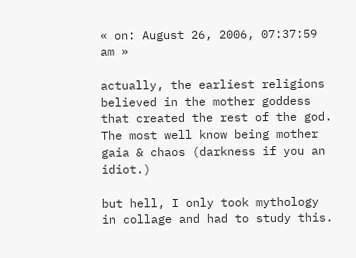« on: August 26, 2006, 07:37:59 am »

actually, the earliest religions believed in the mother goddess that created the rest of the god. The most well know being mother gaia & chaos (darkness if you an idiot.)

but hell, I only took mythology in collage and had to study this.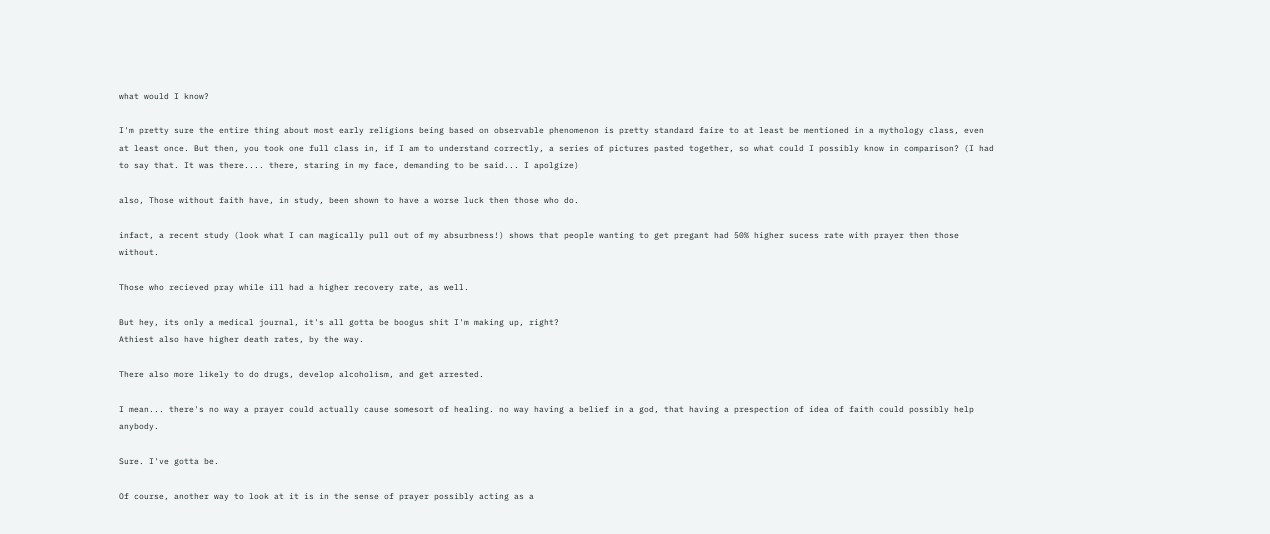what would I know?

I'm pretty sure the entire thing about most early religions being based on observable phenomenon is pretty standard faire to at least be mentioned in a mythology class, even at least once. But then, you took one full class in, if I am to understand correctly, a series of pictures pasted together, so what could I possibly know in comparison? (I had to say that. It was there.... there, staring in my face, demanding to be said... I apolgize)

also, Those without faith have, in study, been shown to have a worse luck then those who do.

infact, a recent study (look what I can magically pull out of my absurbness!) shows that people wanting to get pregant had 50% higher sucess rate with prayer then those without.

Those who recieved pray while ill had a higher recovery rate, as well.

But hey, its only a medical journal, it's all gotta be boogus shit I'm making up, right?
Athiest also have higher death rates, by the way.

There also more likely to do drugs, develop alcoholism, and get arrested.

I mean... there's no way a prayer could actually cause somesort of healing. no way having a belief in a god, that having a prespection of idea of faith could possibly help anybody.

Sure. I've gotta be.

Of course, another way to look at it is in the sense of prayer possibly acting as a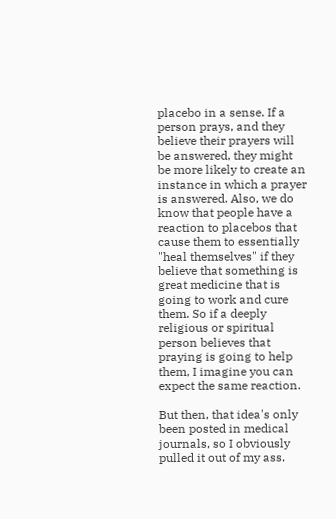placebo in a sense. If a person prays, and they believe their prayers will be answered, they might be more likely to create an instance in which a prayer is answered. Also, we do know that people have a reaction to placebos that cause them to essentially "heal themselves" if they believe that something is great medicine that is going to work and cure them. So if a deeply religious or spiritual person believes that praying is going to help them, I imagine you can expect the same reaction.

But then, that idea's only been posted in medical journals, so I obviously pulled it out of my ass.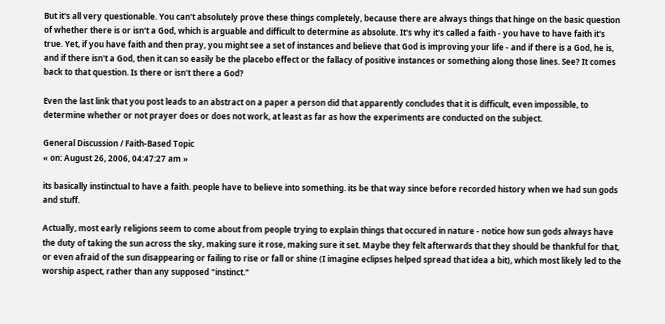But it's all very questionable. You can't absolutely prove these things completely, because there are always things that hinge on the basic question of whether there is or isn't a God, which is arguable and difficult to determine as absolute. It's why it's called a faith - you have to have faith it's true. Yet, if you have faith and then pray, you might see a set of instances and believe that God is improving your life - and if there is a God, he is, and if there isn't a God, then it can so easily be the placebo effect or the fallacy of positive instances or something along those lines. See? It comes back to that question. Is there or isn't there a God?

Even the last link that you post leads to an abstract on a paper a person did that apparently concludes that it is difficult, even impossible, to determine whether or not prayer does or does not work, at least as far as how the experiments are conducted on the subject.

General Discussion / Faith-Based Topic
« on: August 26, 2006, 04:47:27 am »

its basically instinctual to have a faith. people have to believe into something. its be that way since before recorded history when we had sun gods and stuff.

Actually, most early religions seem to come about from people trying to explain things that occured in nature - notice how sun gods always have the duty of taking the sun across the sky, making sure it rose, making sure it set. Maybe they felt afterwards that they should be thankful for that,  or even afraid of the sun disappearing or failing to rise or fall or shine (I imagine eclipses helped spread that idea a bit), which most likely led to the worship aspect, rather than any supposed "instinct."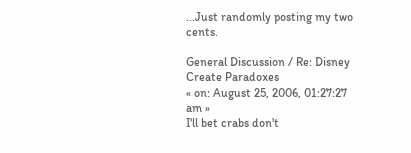...Just randomly posting my two cents.

General Discussion / Re: Disney Create Paradoxes
« on: August 25, 2006, 01:27:27 am »
I'll bet crabs don't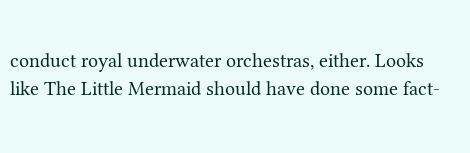conduct royal underwater orchestras, either. Looks like The Little Mermaid should have done some fact-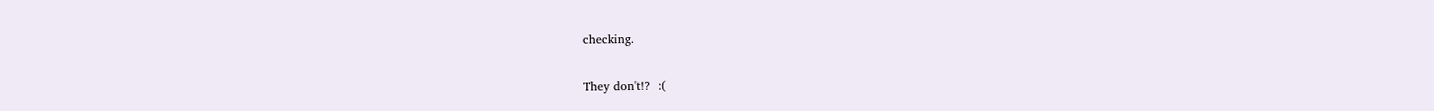checking.

They don't!?  :(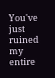You've just ruined my entire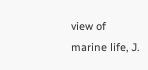view of marine life, J.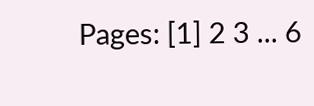Pages: [1] 2 3 ... 6